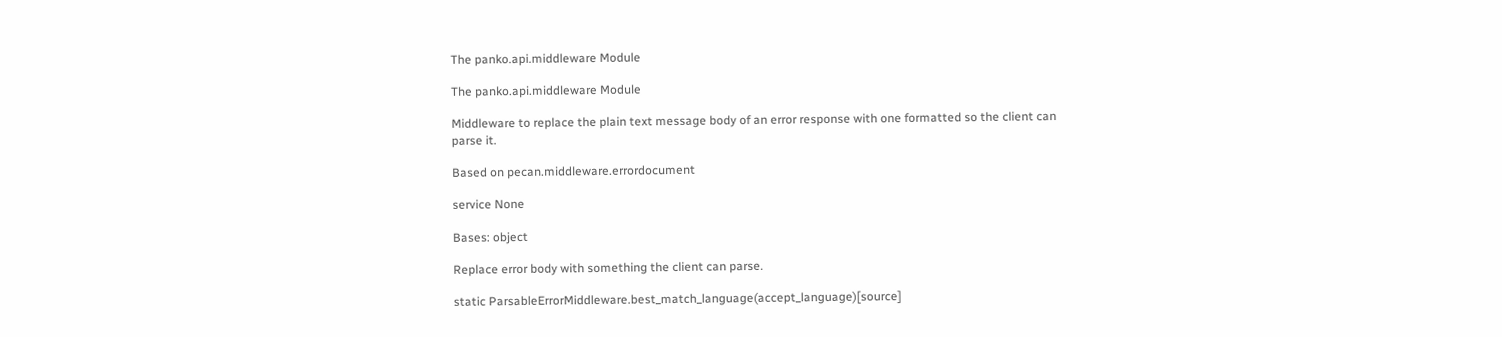The panko.api.middleware Module

The panko.api.middleware Module

Middleware to replace the plain text message body of an error response with one formatted so the client can parse it.

Based on pecan.middleware.errordocument

service None

Bases: object

Replace error body with something the client can parse.

static ParsableErrorMiddleware.best_match_language(accept_language)[source]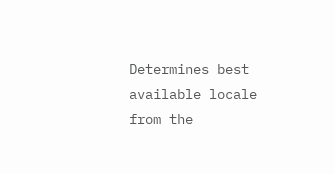Determines best available locale from the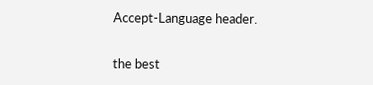Accept-Language header.


the best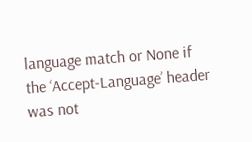language match or None if the ‘Accept-Language’ header was not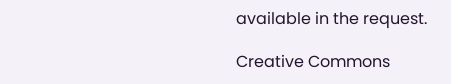available in the request.

Creative Commons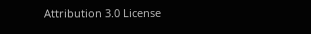Attribution 3.0 License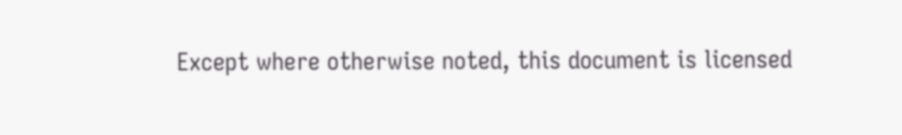Except where otherwise noted, this document is licensed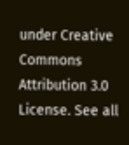under Creative Commons Attribution 3.0 License. See all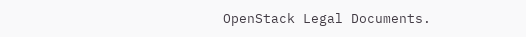OpenStack Legal Documents.